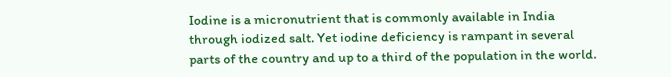Iodine is a micronutrient that is commonly available in India through iodized salt. Yet iodine deficiency is rampant in several parts of the country and up to a third of the population in the world.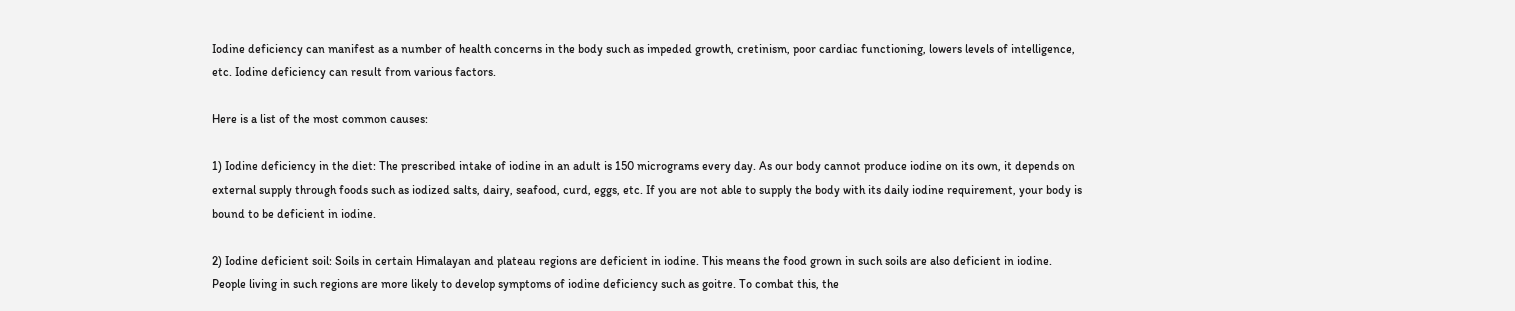Iodine deficiency can manifest as a number of health concerns in the body such as impeded growth, cretinism, poor cardiac functioning, lowers levels of intelligence, etc. Iodine deficiency can result from various factors.

Here is a list of the most common causes:

1) Iodine deficiency in the diet: The prescribed intake of iodine in an adult is 150 micrograms every day. As our body cannot produce iodine on its own, it depends on external supply through foods such as iodized salts, dairy, seafood, curd, eggs, etc. If you are not able to supply the body with its daily iodine requirement, your body is bound to be deficient in iodine.

2) Iodine deficient soil: Soils in certain Himalayan and plateau regions are deficient in iodine. This means the food grown in such soils are also deficient in iodine. People living in such regions are more likely to develop symptoms of iodine deficiency such as goitre. To combat this, the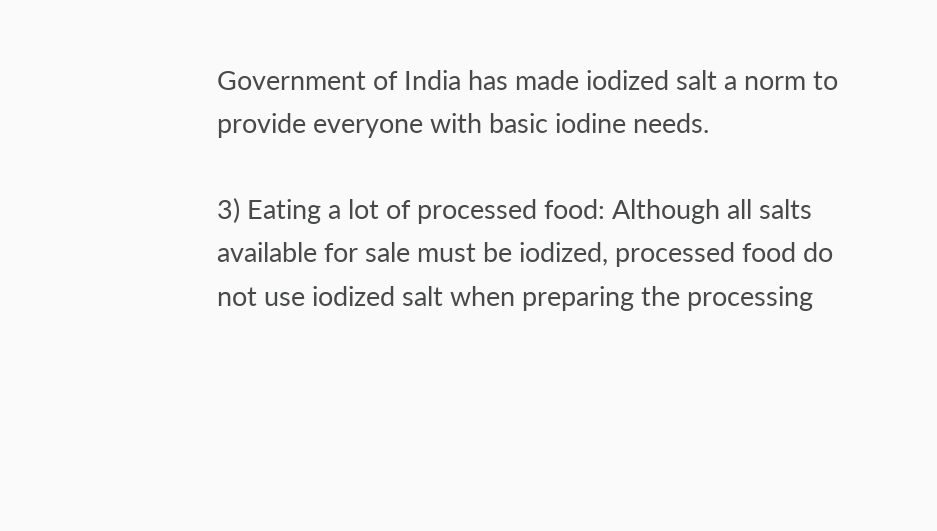Government of India has made iodized salt a norm to provide everyone with basic iodine needs.

3) Eating a lot of processed food: Although all salts available for sale must be iodized, processed food do not use iodized salt when preparing the processing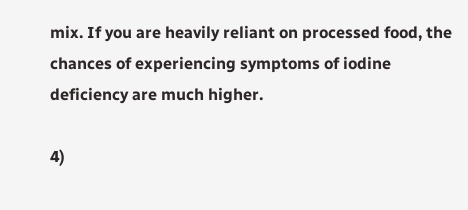mix. If you are heavily reliant on processed food, the chances of experiencing symptoms of iodine deficiency are much higher.

4)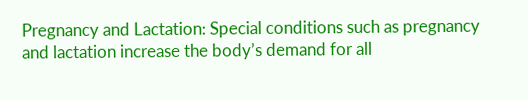Pregnancy and Lactation: Special conditions such as pregnancy and lactation increase the body’s demand for all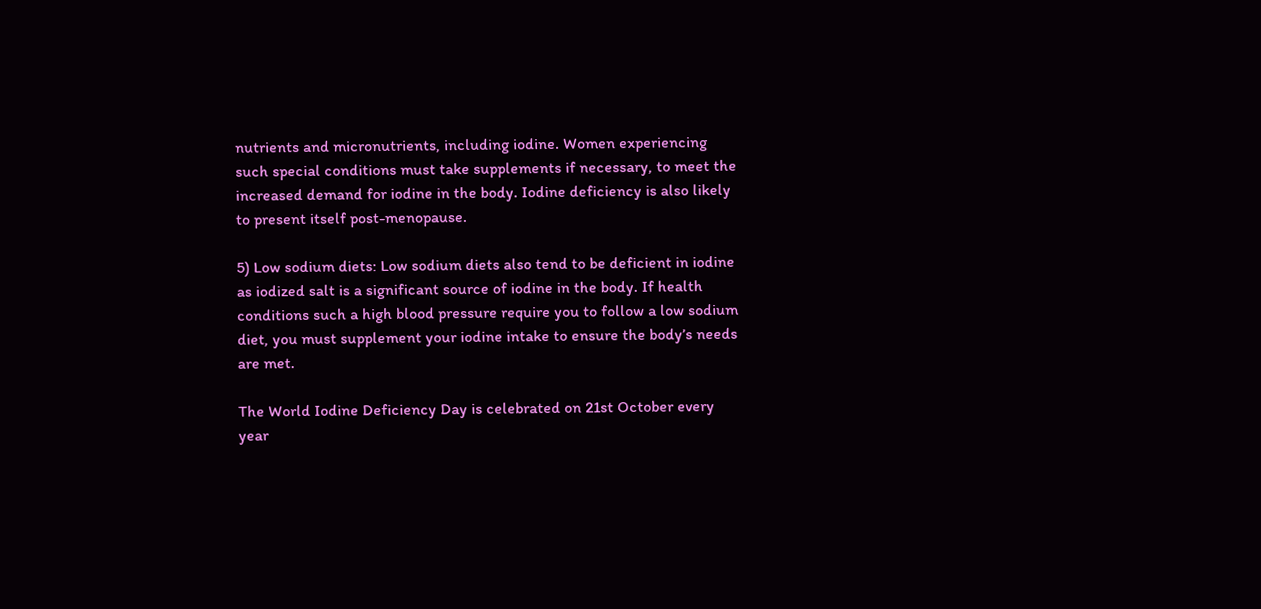nutrients and micronutrients, including iodine. Women experiencing such special conditions must take supplements if necessary, to meet the increased demand for iodine in the body. Iodine deficiency is also likely to present itself post-menopause.

5) Low sodium diets: Low sodium diets also tend to be deficient in iodine as iodized salt is a significant source of iodine in the body. If health conditions such a high blood pressure require you to follow a low sodium diet, you must supplement your iodine intake to ensure the body’s needs are met.

The World Iodine Deficiency Day is celebrated on 21st October every year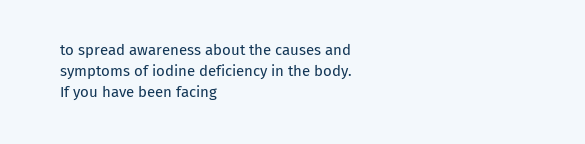to spread awareness about the causes and symptoms of iodine deficiency in the body. If you have been facing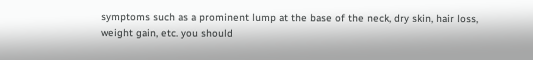symptoms such as a prominent lump at the base of the neck, dry skin, hair loss, weight gain, etc. you should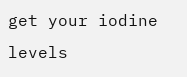get your iodine levels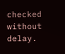checked without delay.